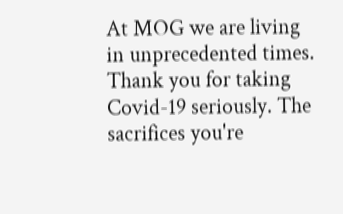At MOG we are living in unprecedented times. Thank you for taking Covid-19 seriously. The sacrifices you're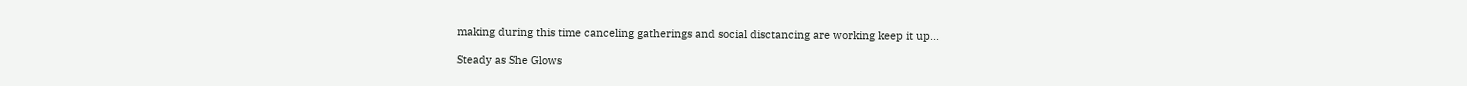making during this time canceling gatherings and social disctancing are working keep it up...

Steady as She Glows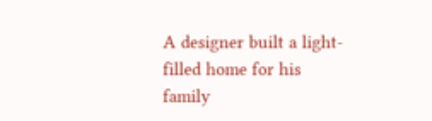A designer built a light-filled home for his family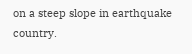on a steep slope in earthquake country.